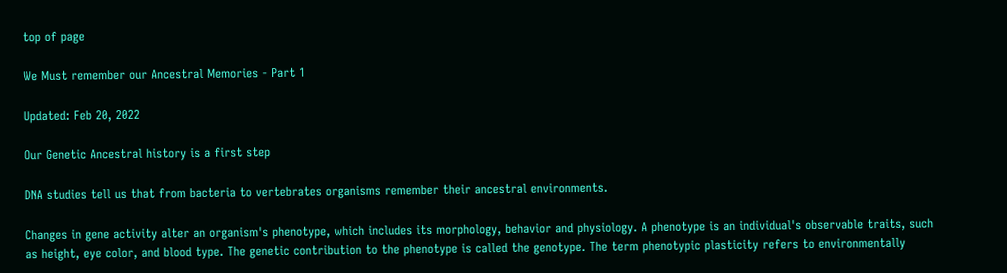top of page

We Must remember our Ancestral Memories - Part 1

Updated: Feb 20, 2022

Our Genetic Ancestral history is a first step

DNA studies tell us that from bacteria to vertebrates organisms remember their ancestral environments.

Changes in gene activity alter an organism's phenotype, which includes its morphology, behavior and physiology. A phenotype is an individual's observable traits, such as height, eye color, and blood type. The genetic contribution to the phenotype is called the genotype. The term phenotypic plasticity refers to environmentally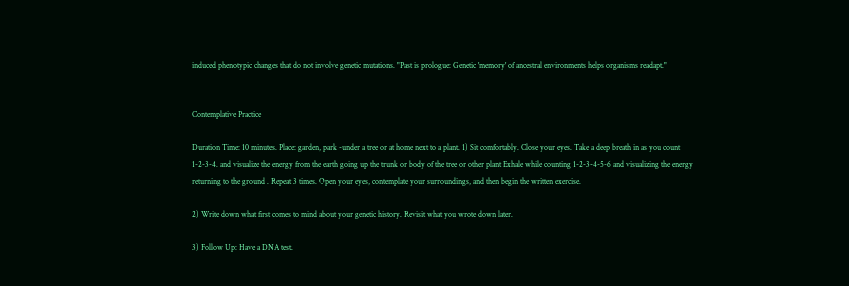induced phenotypic changes that do not involve genetic mutations. "Past is prologue: Genetic 'memory' of ancestral environments helps organisms readapt."


Contemplative Practice

Duration Time: 10 minutes. Place: garden, park -under a tree or at home next to a plant. 1) Sit comfortably. Close your eyes. Take a deep breath in as you count 1-2-3-4. and visualize the energy from the earth going up the trunk or body of the tree or other plant Exhale while counting 1-2-3-4-5-6 and visualizing the energy returning to the ground . Repeat 3 times. Open your eyes, contemplate your surroundings, and then begin the written exercise.

2) Write down what first comes to mind about your genetic history. Revisit what you wrote down later.

3) Follow Up: Have a DNA test.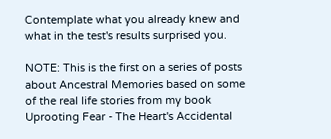Contemplate what you already knew and what in the test's results surprised you.

NOTE: This is the first on a series of posts about Ancestral Memories based on some of the real life stories from my book Uprooting Fear - The Heart's Accidental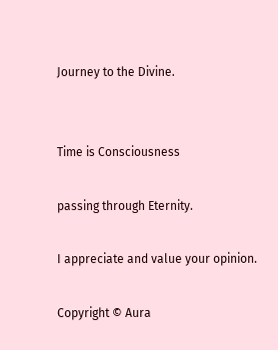Journey to the Divine.


Time is Consciousness

passing through Eternity.

I appreciate and value your opinion.

Copyright © Aura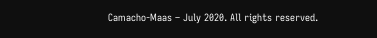Camacho-Maas – July 2020. All rights reserved.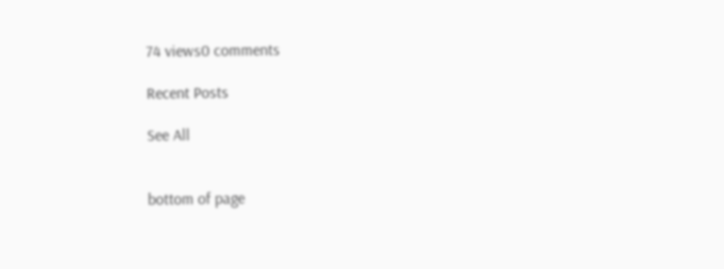74 views0 comments

Recent Posts

See All


bottom of page